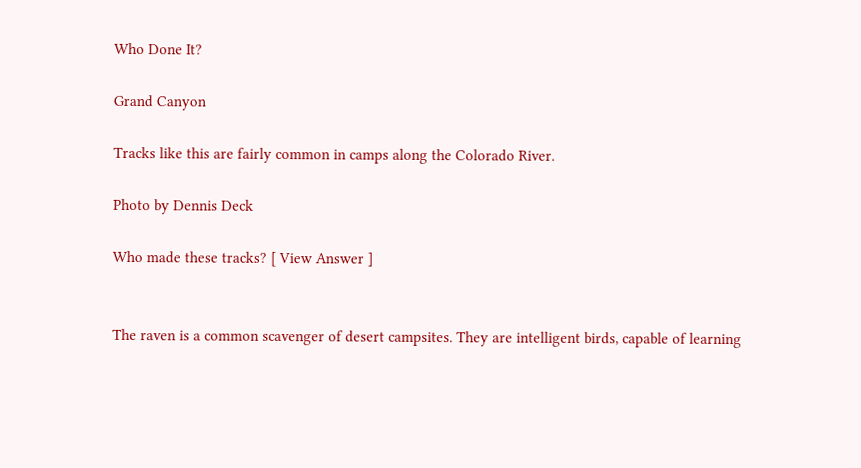Who Done It?

Grand Canyon

Tracks like this are fairly common in camps along the Colorado River.

Photo by Dennis Deck

Who made these tracks? [ View Answer ]


The raven is a common scavenger of desert campsites. They are intelligent birds, capable of learning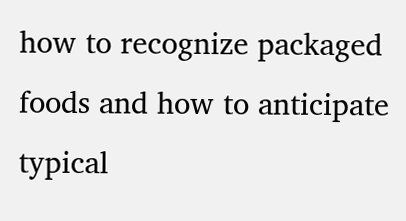how to recognize packaged foods and how to anticipate typical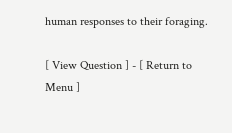human responses to their foraging.

[ View Question ] - [ Return to Menu ]